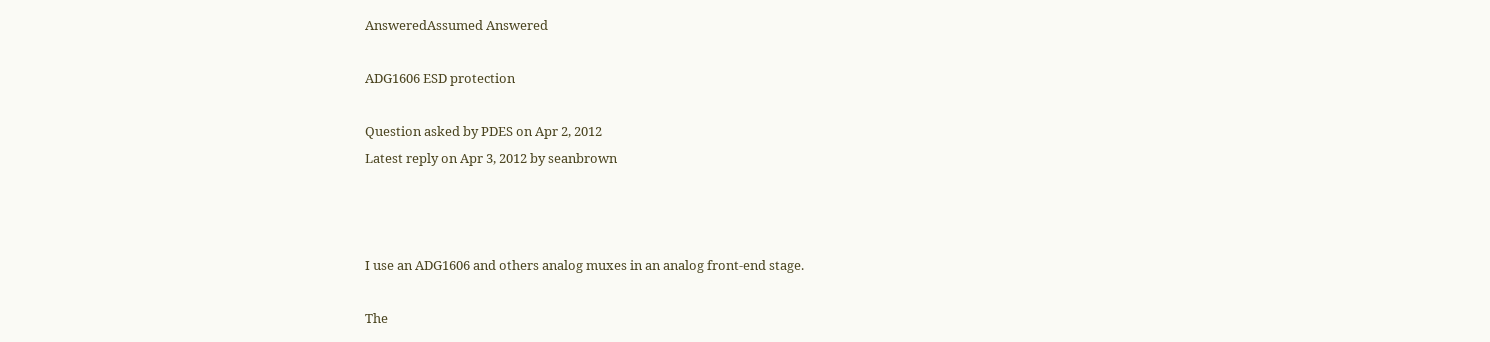AnsweredAssumed Answered

ADG1606 ESD protection

Question asked by PDES on Apr 2, 2012
Latest reply on Apr 3, 2012 by seanbrown



I use an ADG1606 and others analog muxes in an analog front-end stage.

The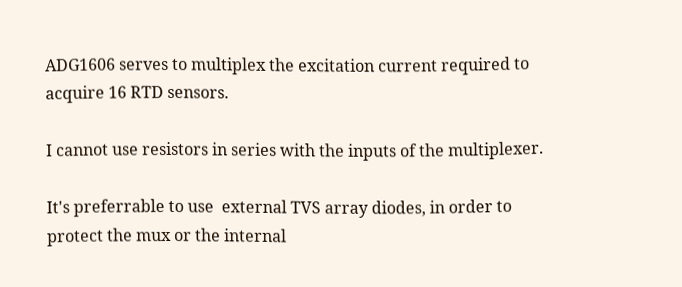ADG1606 serves to multiplex the excitation current required to acquire 16 RTD sensors.

I cannot use resistors in series with the inputs of the multiplexer.

It's preferrable to use  external TVS array diodes, in order to protect the mux or the internal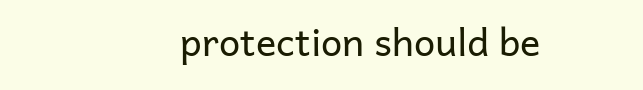protection should be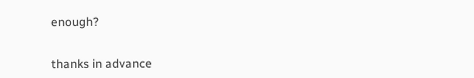enough?


thanks in advance